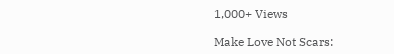1,000+ Views

Make Love Not Scars: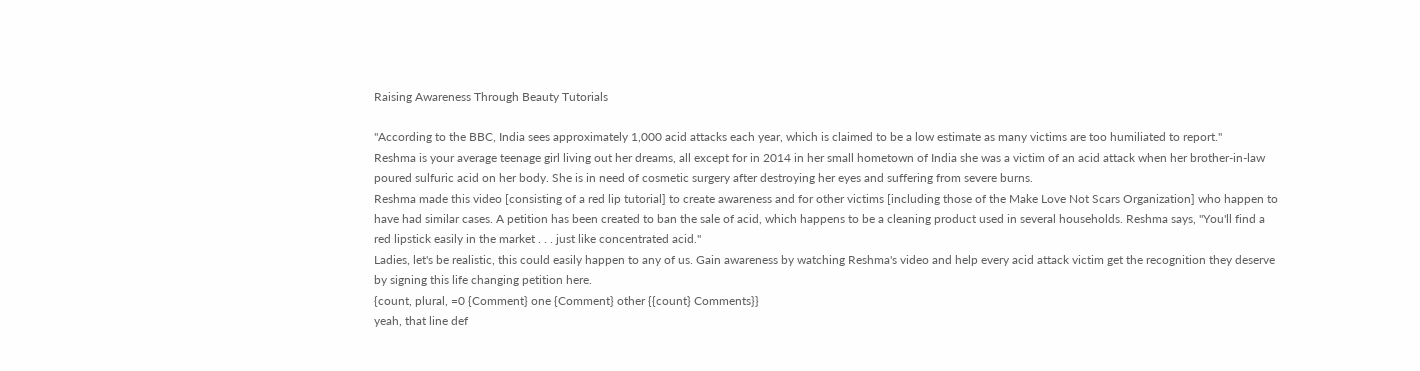Raising Awareness Through Beauty Tutorials

"According to the BBC, India sees approximately 1,000 acid attacks each year, which is claimed to be a low estimate as many victims are too humiliated to report."
Reshma is your average teenage girl living out her dreams, all except for in 2014 in her small hometown of India she was a victim of an acid attack when her brother-in-law poured sulfuric acid on her body. She is in need of cosmetic surgery after destroying her eyes and suffering from severe burns.
Reshma made this video [consisting of a red lip tutorial] to create awareness and for other victims [including those of the Make Love Not Scars Organization] who happen to have had similar cases. A petition has been created to ban the sale of acid, which happens to be a cleaning product used in several households. Reshma says, "You'll find a red lipstick easily in the market . . . just like concentrated acid.''
Ladies, let's be realistic, this could easily happen to any of us. Gain awareness by watching Reshma's video and help every acid attack victim get the recognition they deserve by signing this life changing petition here.
{count, plural, =0 {Comment} one {Comment} other {{count} Comments}}
yeah, that line def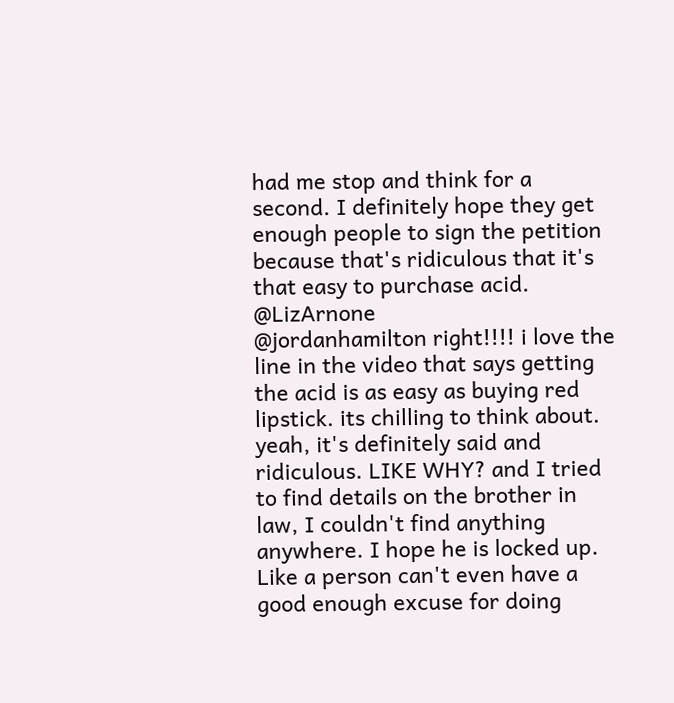had me stop and think for a second. I definitely hope they get enough people to sign the petition because that's ridiculous that it's that easy to purchase acid. @LizArnone
@jordanhamilton right!!!! i love the line in the video that says getting the acid is as easy as buying red lipstick. its chilling to think about.
yeah, it's definitely said and ridiculous. LIKE WHY? and I tried to find details on the brother in law, I couldn't find anything anywhere. I hope he is locked up. Like a person can't even have a good enough excuse for doing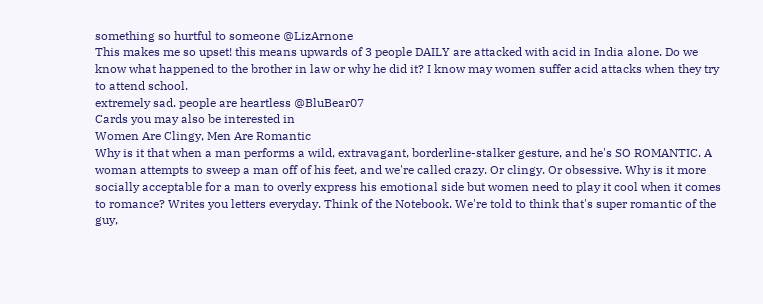something so hurtful to someone @LizArnone
This makes me so upset! this means upwards of 3 people DAILY are attacked with acid in India alone. Do we know what happened to the brother in law or why he did it? I know may women suffer acid attacks when they try to attend school.
extremely sad. people are heartless @BluBear07
Cards you may also be interested in
Women Are Clingy, Men Are Romantic
Why is it that when a man performs a wild, extravagant, borderline-stalker gesture, and he's SO ROMANTIC. A woman attempts to sweep a man off of his feet, and we're called crazy. Or clingy. Or obsessive. Why is it more socially acceptable for a man to overly express his emotional side but women need to play it cool when it comes to romance? Writes you letters everyday. Think of the Notebook. We're told to think that's super romantic of the guy,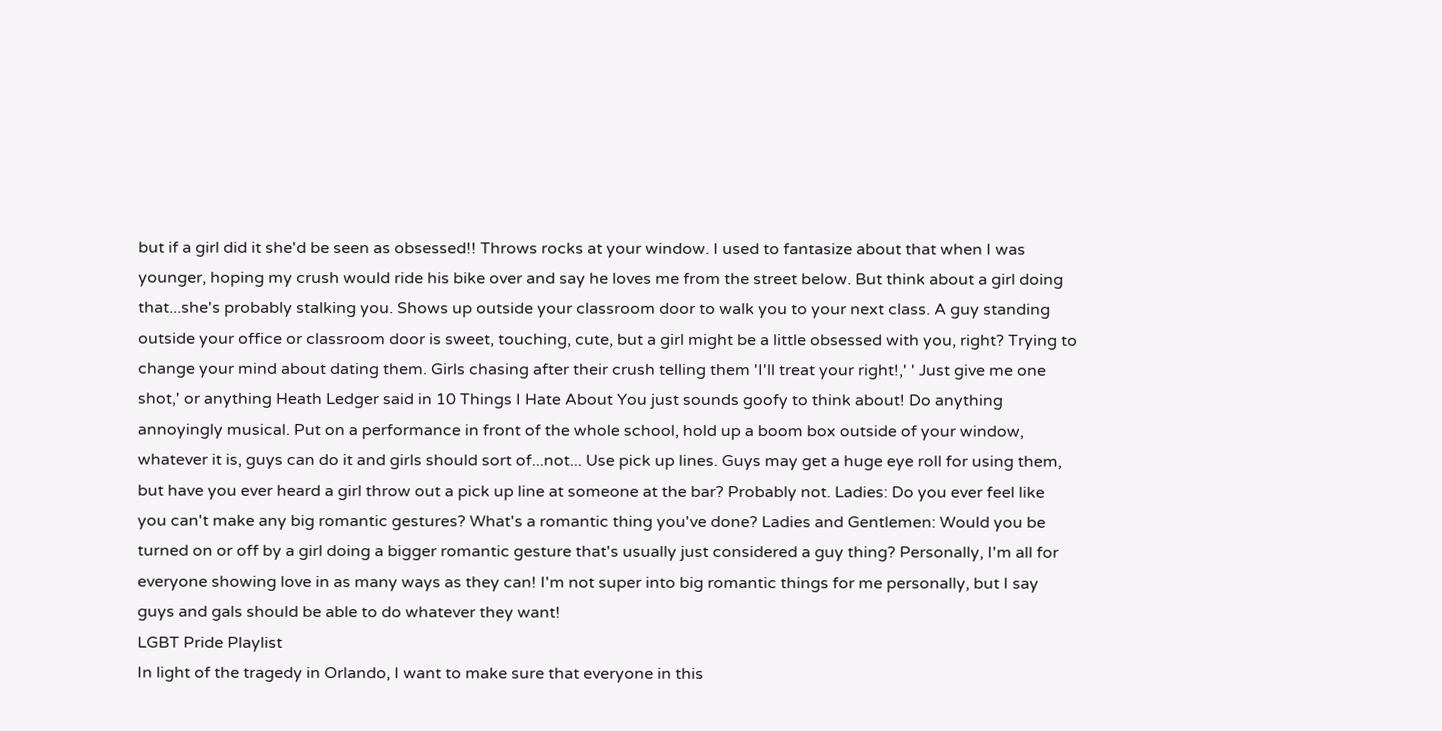but if a girl did it she'd be seen as obsessed!! Throws rocks at your window. I used to fantasize about that when I was younger, hoping my crush would ride his bike over and say he loves me from the street below. But think about a girl doing that...she's probably stalking you. Shows up outside your classroom door to walk you to your next class. A guy standing outside your office or classroom door is sweet, touching, cute, but a girl might be a little obsessed with you, right? Trying to change your mind about dating them. Girls chasing after their crush telling them 'I'll treat your right!,' ' Just give me one shot,' or anything Heath Ledger said in 10 Things I Hate About You just sounds goofy to think about! Do anything annoyingly musical. Put on a performance in front of the whole school, hold up a boom box outside of your window, whatever it is, guys can do it and girls should sort of...not... Use pick up lines. Guys may get a huge eye roll for using them, but have you ever heard a girl throw out a pick up line at someone at the bar? Probably not. Ladies: Do you ever feel like you can't make any big romantic gestures? What's a romantic thing you've done? Ladies and Gentlemen: Would you be turned on or off by a girl doing a bigger romantic gesture that's usually just considered a guy thing? Personally, I'm all for everyone showing love in as many ways as they can! I'm not super into big romantic things for me personally, but I say guys and gals should be able to do whatever they want!
LGBT Pride Playlist
In light of the tragedy in Orlando, I want to make sure that everyone in this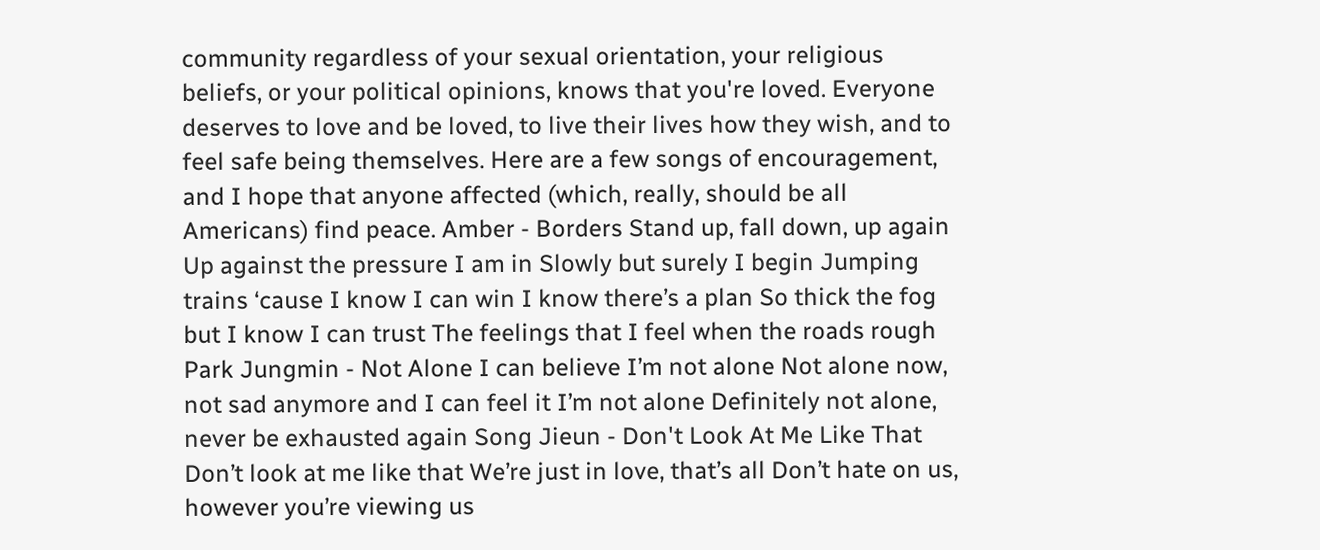community regardless of your sexual orientation, your religious beliefs, or your political opinions, knows that you're loved. Everyone deserves to love and be loved, to live their lives how they wish, and to feel safe being themselves. Here are a few songs of encouragement, and I hope that anyone affected (which, really, should be all Americans) find peace. Amber - Borders Stand up, fall down, up again Up against the pressure I am in Slowly but surely I begin Jumping trains ‘cause I know I can win I know there’s a plan So thick the fog but I know I can trust The feelings that I feel when the roads rough Park Jungmin - Not Alone I can believe I’m not alone Not alone now, not sad anymore and I can feel it I’m not alone Definitely not alone, never be exhausted again Song Jieun - Don't Look At Me Like That Don’t look at me like that We’re just in love, that’s all Don’t hate on us, however you’re viewing us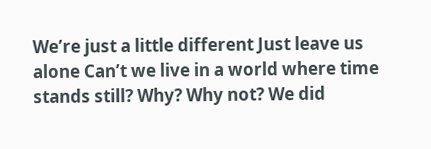We’re just a little different Just leave us alone Can’t we live in a world where time stands still? Why? Why not? We did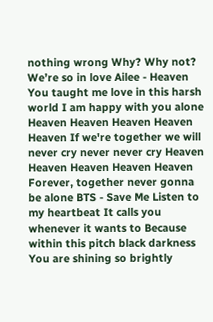nothing wrong Why? Why not? We’re so in love Ailee - Heaven You taught me love in this harsh world I am happy with you alone Heaven Heaven Heaven Heaven Heaven If we're together we will never cry never never cry Heaven Heaven Heaven Heaven Heaven Forever, together never gonna be alone BTS - Save Me Listen to my heartbeat It calls you whenever it wants to Because within this pitch black darkness You are shining so brightly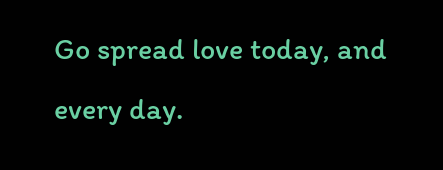Go spread love today, and every day.